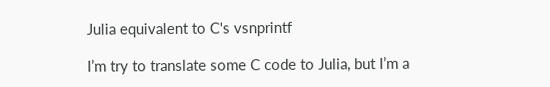Julia equivalent to C's vsnprintf

I’m try to translate some C code to Julia, but I’m a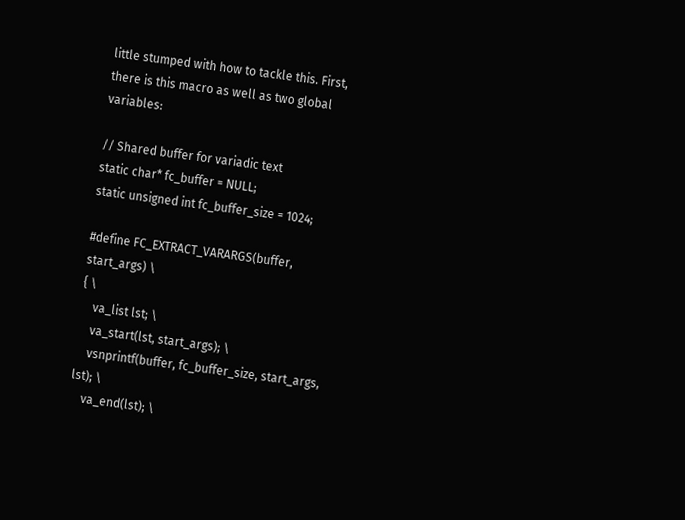little stumped with how to tackle this. First, there is this macro as well as two global variables:

// Shared buffer for variadic text
static char* fc_buffer = NULL;
static unsigned int fc_buffer_size = 1024;

#define FC_EXTRACT_VARARGS(buffer, start_args) \
{ \
    va_list lst; \
    va_start(lst, start_args); \
    vsnprintf(buffer, fc_buffer_size, start_args, lst); \
    va_end(lst); \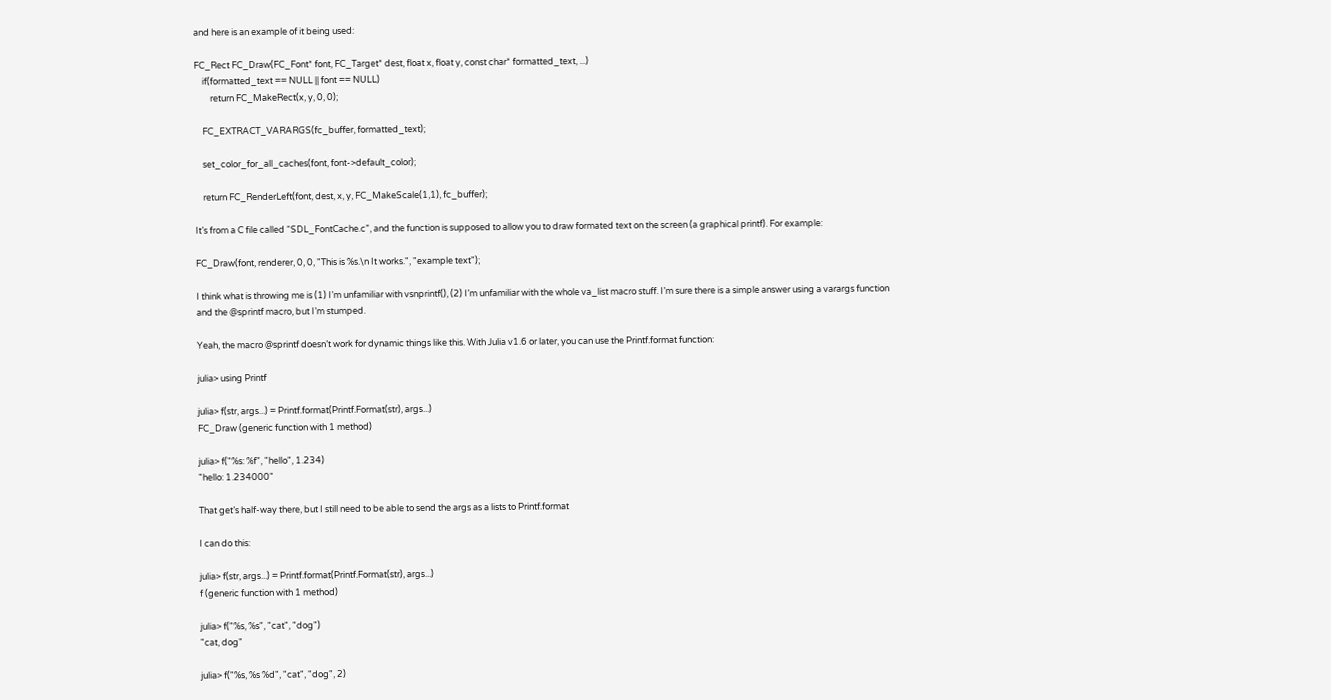and here is an example of it being used:

FC_Rect FC_Draw(FC_Font* font, FC_Target* dest, float x, float y, const char* formatted_text, ...)
    if(formatted_text == NULL || font == NULL)
        return FC_MakeRect(x, y, 0, 0);

    FC_EXTRACT_VARARGS(fc_buffer, formatted_text);

    set_color_for_all_caches(font, font->default_color);

    return FC_RenderLeft(font, dest, x, y, FC_MakeScale(1,1), fc_buffer);

It’s from a C file called “SDL_FontCache.c”, and the function is supposed to allow you to draw formated text on the screen (a graphical printf). For example:

FC_Draw(font, renderer, 0, 0, "This is %s.\n It works.", "example text");

I think what is throwing me is (1) I’m unfamiliar with vsnprintf(), (2) I’m unfamiliar with the whole va_list macro stuff. I’m sure there is a simple answer using a varargs function and the @sprintf macro, but I’m stumped.

Yeah, the macro @sprintf doesn’t work for dynamic things like this. With Julia v1.6 or later, you can use the Printf.format function:

julia> using Printf

julia> f(str, args...) = Printf.format(Printf.Format(str), args...)
FC_Draw (generic function with 1 method)

julia> f("%s: %f", "hello", 1.234)
"hello: 1.234000"

That get’s half-way there, but I still need to be able to send the args as a lists to Printf.format

I can do this:

julia> f(str, args...) = Printf.format(Printf.Format(str), args...)
f (generic function with 1 method)

julia> f("%s, %s", "cat", "dog")
"cat, dog"

julia> f("%s, %s %d", "cat", "dog", 2)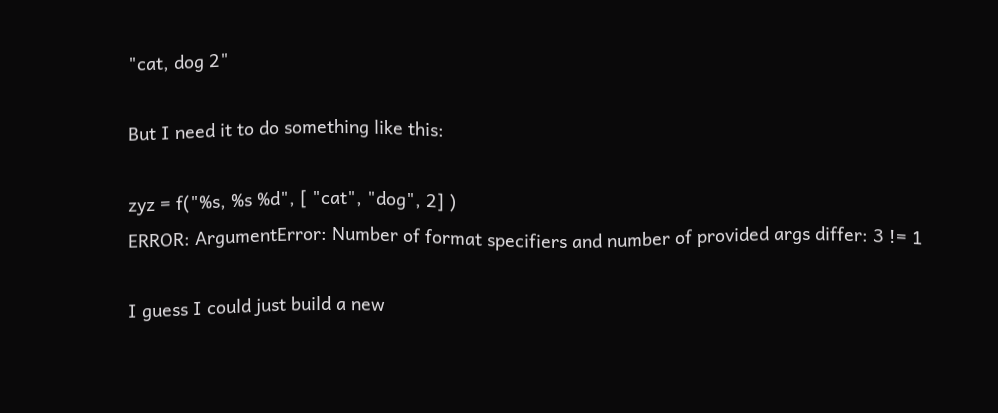"cat, dog 2"

But I need it to do something like this:

zyz = f("%s, %s %d", [ "cat", "dog", 2] )
ERROR: ArgumentError: Number of format specifiers and number of provided args differ: 3 != 1

I guess I could just build a new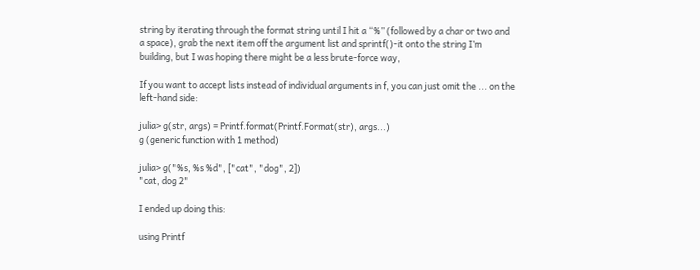string by iterating through the format string until I hit a “%” (followed by a char or two and a space), grab the next item off the argument list and sprintf()-it onto the string I’m building, but I was hoping there might be a less brute-force way,

If you want to accept lists instead of individual arguments in f, you can just omit the ... on the left-hand side:

julia> g(str, args) = Printf.format(Printf.Format(str), args...)
g (generic function with 1 method)

julia> g("%s, %s %d", ["cat", "dog", 2])
"cat, dog 2"

I ended up doing this:

using Printf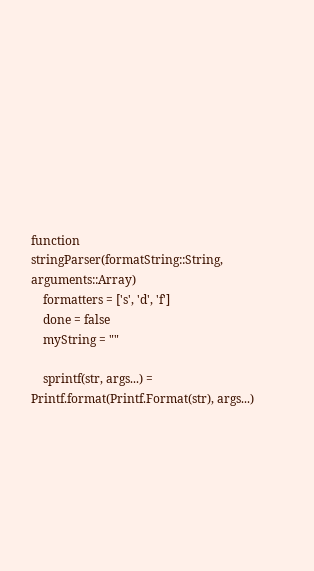function stringParser(formatString::String, arguments::Array)
    formatters = ['s', 'd', 'f']
    done = false
    myString = ""

    sprintf(str, args...) = Printf.format(Printf.Format(str), args...)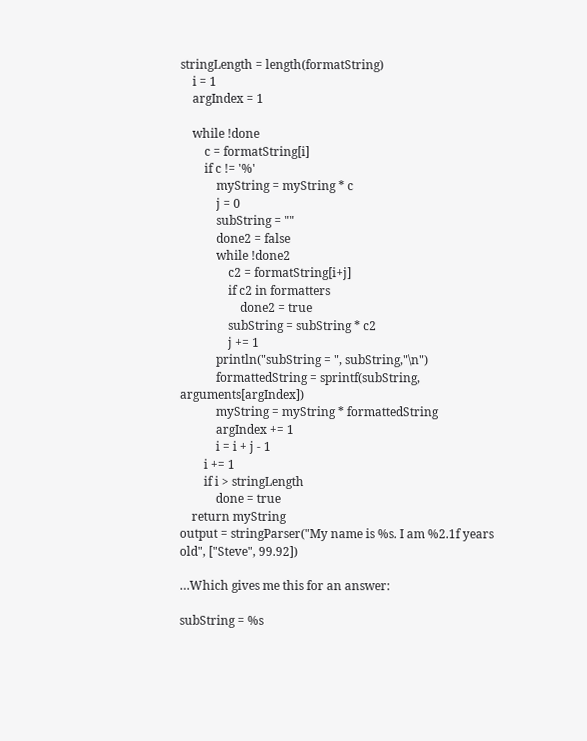stringLength = length(formatString)
    i = 1
    argIndex = 1

    while !done
        c = formatString[i]
        if c != '%'
            myString = myString * c
            j = 0
            subString = ""
            done2 = false
            while !done2
                c2 = formatString[i+j]
                if c2 in formatters
                    done2 = true
                subString = subString * c2
                j += 1
            println("subString = ", subString,"\n")
            formattedString = sprintf(subString, arguments[argIndex])
            myString = myString * formattedString
            argIndex += 1
            i = i + j - 1
        i += 1
        if i > stringLength
            done = true
    return myString
output = stringParser("My name is %s. I am %2.1f years old", ["Steve", 99.92])

…Which gives me this for an answer:

subString = %s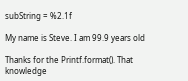subString = %2.1f

My name is Steve. I am 99.9 years old

Thanks for the Printf.format(). That knowledge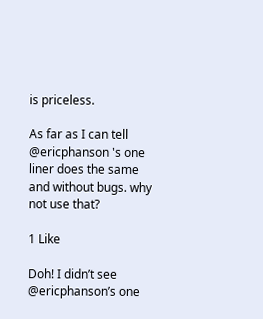is priceless.

As far as I can tell @ericphanson 's one liner does the same and without bugs. why not use that?

1 Like

Doh! I didn’t see @ericphanson’s one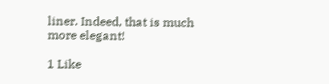liner. Indeed, that is much more elegant!

1 Like